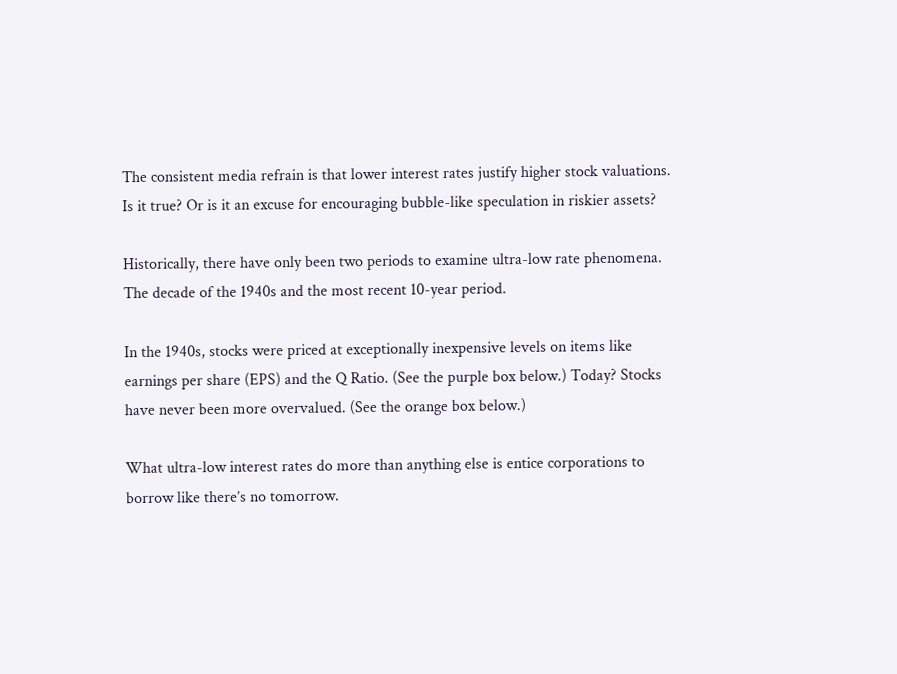The consistent media refrain is that lower interest rates justify higher stock valuations. Is it true? Or is it an excuse for encouraging bubble-like speculation in riskier assets?

Historically, there have only been two periods to examine ultra-low rate phenomena. The decade of the 1940s and the most recent 10-year period.

In the 1940s, stocks were priced at exceptionally inexpensive levels on items like earnings per share (EPS) and the Q Ratio. (See the purple box below.) Today? Stocks have never been more overvalued. (See the orange box below.)

What ultra-low interest rates do more than anything else is entice corporations to borrow like there’s no tomorrow.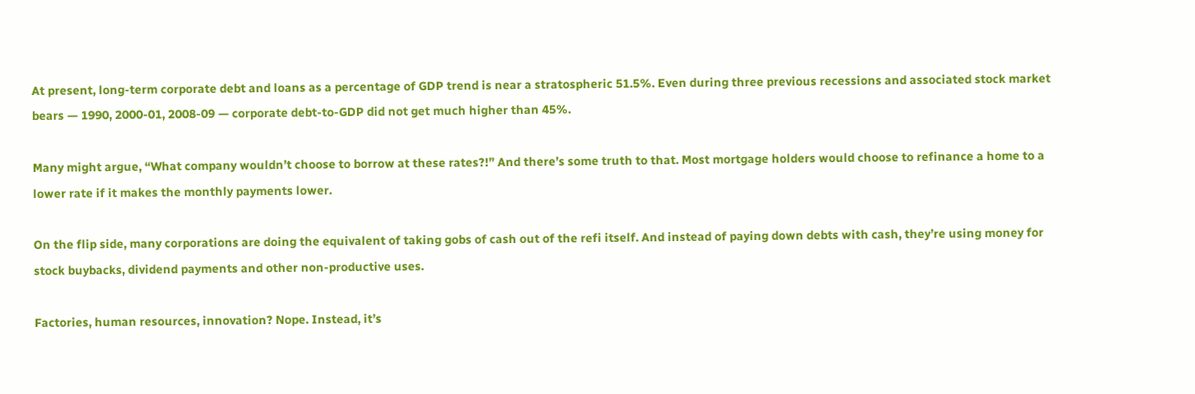At present, long-term corporate debt and loans as a percentage of GDP trend is near a stratospheric 51.5%. Even during three previous recessions and associated stock market bears — 1990, 2000-01, 2008-09 — corporate debt-to-GDP did not get much higher than 45%.

Many might argue, “What company wouldn’t choose to borrow at these rates?!” And there’s some truth to that. Most mortgage holders would choose to refinance a home to a lower rate if it makes the monthly payments lower.

On the flip side, many corporations are doing the equivalent of taking gobs of cash out of the refi itself. And instead of paying down debts with cash, they’re using money for stock buybacks, dividend payments and other non-productive uses.

Factories, human resources, innovation? Nope. Instead, it’s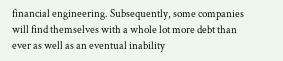financial engineering. Subsequently, some companies will find themselves with a whole lot more debt than ever as well as an eventual inability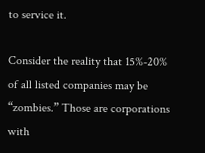to service it.

Consider the reality that 15%-20% of all listed companies may be “zombies.” Those are corporations with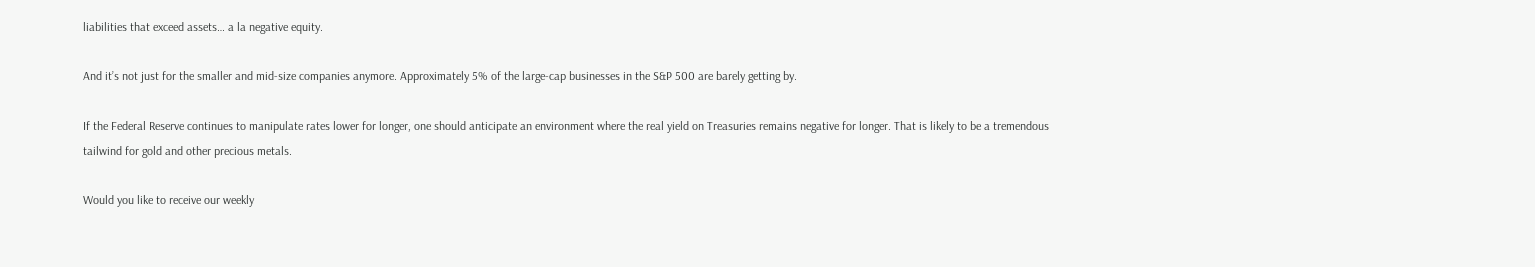liabilities that exceed assets… a la negative equity.

And it’s not just for the smaller and mid-size companies anymore. Approximately 5% of the large-cap businesses in the S&P 500 are barely getting by.

If the Federal Reserve continues to manipulate rates lower for longer, one should anticipate an environment where the real yield on Treasuries remains negative for longer. That is likely to be a tremendous tailwind for gold and other precious metals.

Would you like to receive our weekly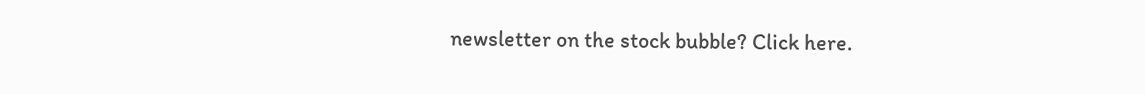newsletter on the stock bubble? Click here.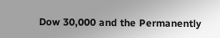Dow 30,000 and the Permanently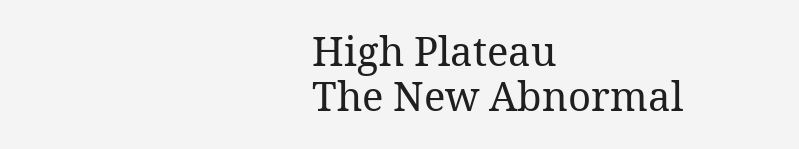High Plateau
The New Abnormal